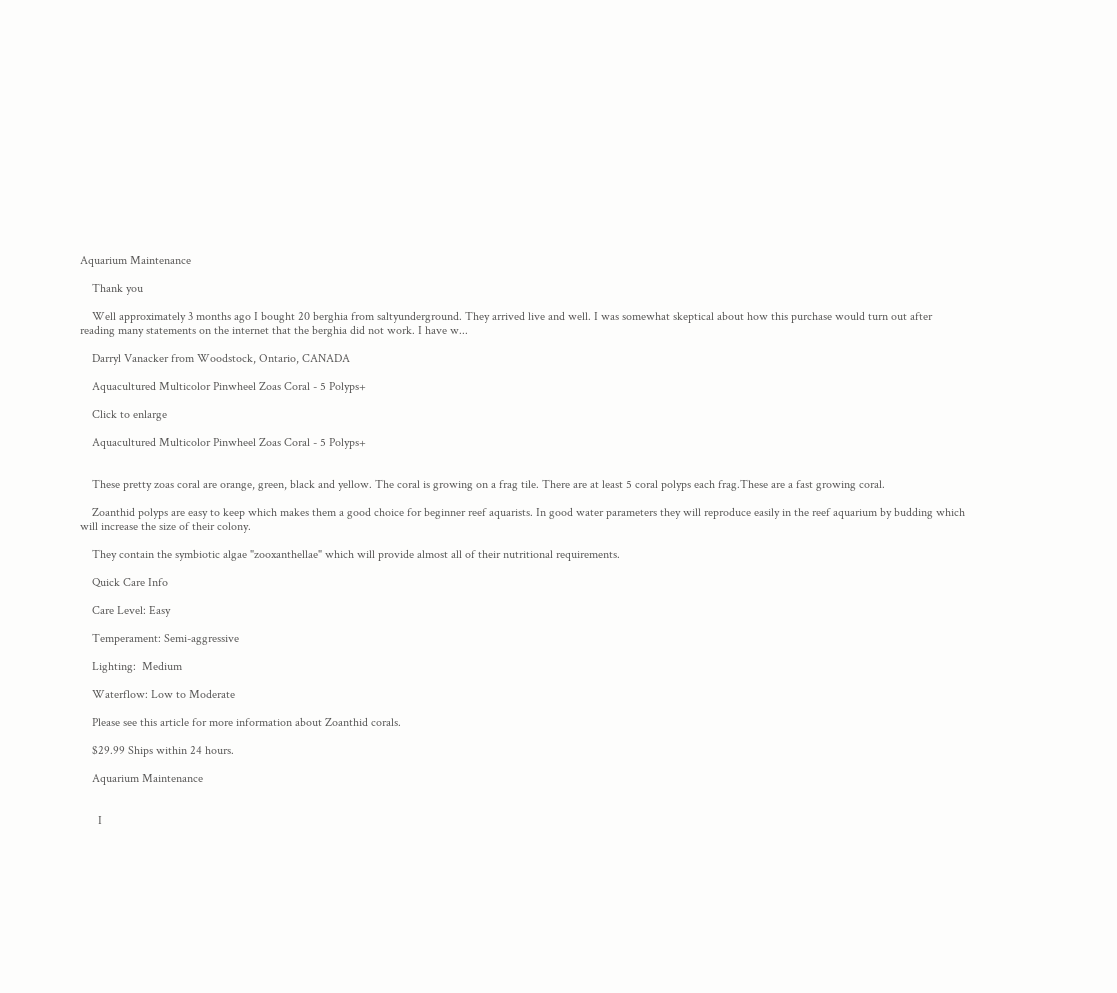Aquarium Maintenance

    Thank you

    Well approximately 3 months ago I bought 20 berghia from saltyunderground. They arrived live and well. I was somewhat skeptical about how this purchase would turn out after reading many statements on the internet that the berghia did not work. I have w...

    Darryl Vanacker from Woodstock, Ontario, CANADA

    Aquacultured Multicolor Pinwheel Zoas Coral - 5 Polyps+

    Click to enlarge

    Aquacultured Multicolor Pinwheel Zoas Coral - 5 Polyps+


    These pretty zoas coral are orange, green, black and yellow. The coral is growing on a frag tile. There are at least 5 coral polyps each frag.These are a fast growing coral.

    Zoanthid polyps are easy to keep which makes them a good choice for beginner reef aquarists. In good water parameters they will reproduce easily in the reef aquarium by budding which will increase the size of their colony.

    They contain the symbiotic algae "zooxanthellae" which will provide almost all of their nutritional requirements.

    Quick Care Info

    Care Level: Easy

    Temperament: Semi-aggressive

    Lighting:  Medium

    Waterflow: Low to Moderate

    Please see this article for more information about Zoanthid corals.

    $29.99 Ships within 24 hours.

    Aquarium Maintenance


      I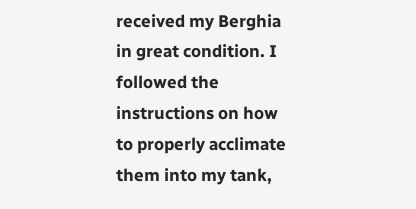received my Berghia in great condition. I followed the instructions on how to properly acclimate them into my tank,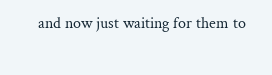and now just waiting for them to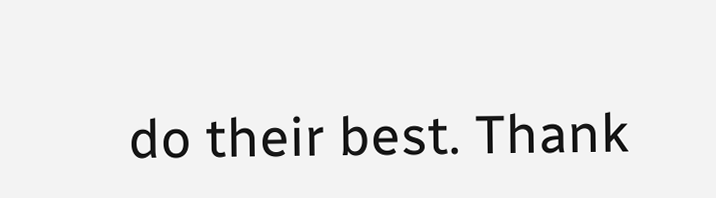do their best. Thank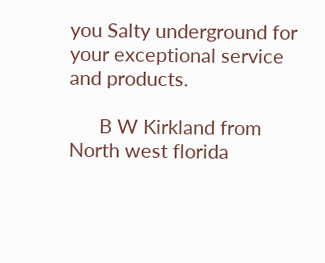you Salty underground for your exceptional service and products.

      B W Kirkland from North west florida